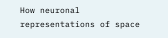How neuronal representations of space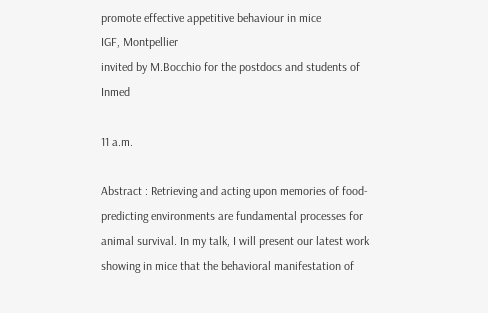promote effective appetitive behaviour in mice
IGF, Montpellier
invited by M.Bocchio for the postdocs and students of Inmed

11 a.m.

Abstract : Retrieving and acting upon memories of food-predicting environments are fundamental processes for animal survival. In my talk, I will present our latest work showing in mice that the behavioral manifestation of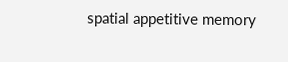spatial appetitive memory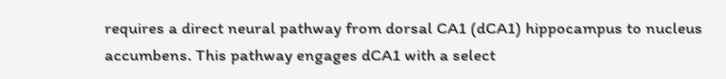requires a direct neural pathway from dorsal CA1 (dCA1) hippocampus to nucleus accumbens. This pathway engages dCA1 with a select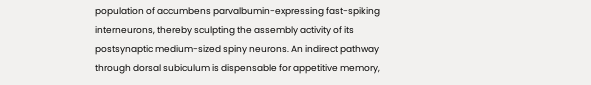population of accumbens parvalbumin-expressing fast-spiking interneurons, thereby sculpting the assembly activity of its postsynaptic medium-sized spiny neurons. An indirect pathway through dorsal subiculum is dispensable for appetitive memory,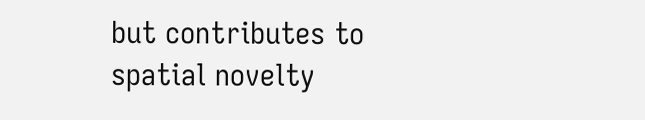but contributes to spatial novelty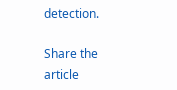detection.

Share the article